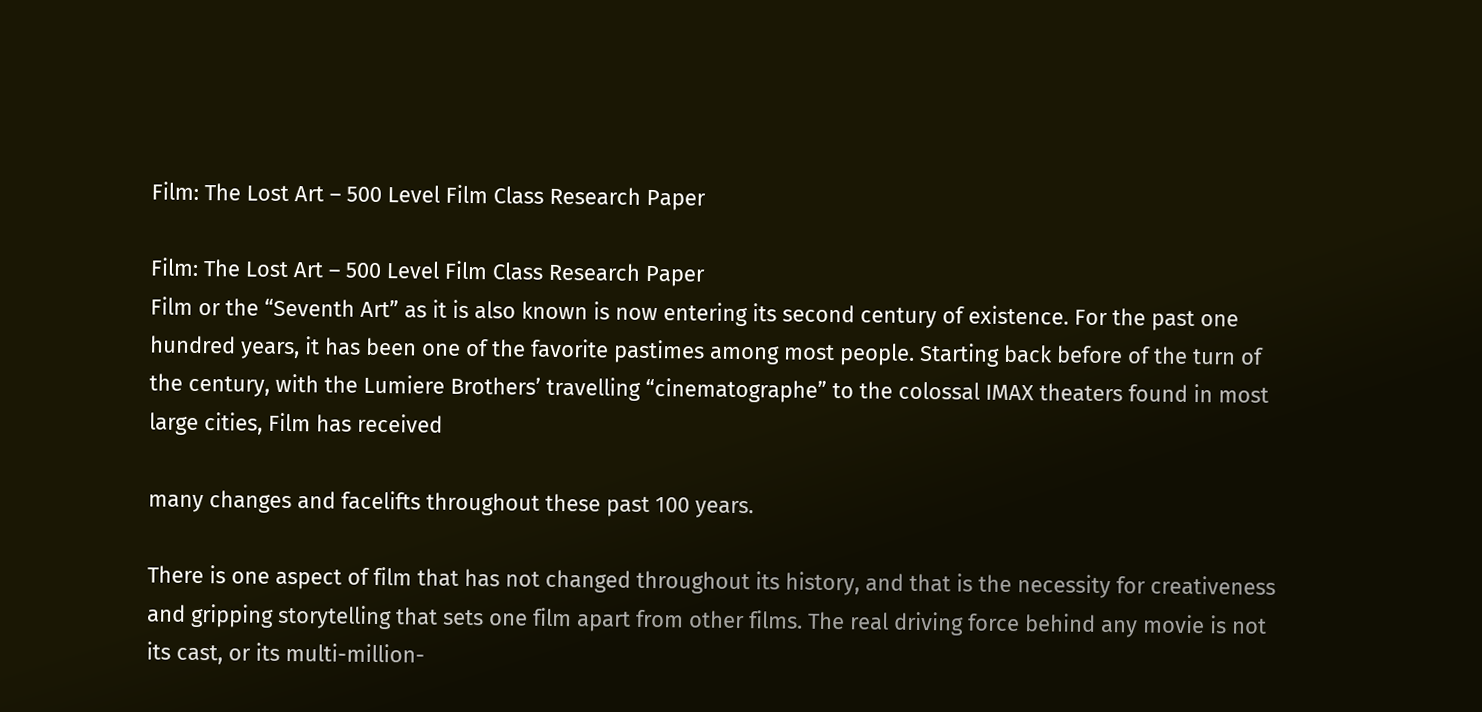Film: The Lost Art – 500 Level Film Class Research Paper

Film: The Lost Art – 500 Level Film Class Research Paper
Film or the “Seventh Art” as it is also known is now entering its second century of existence. For the past one hundred years, it has been one of the favorite pastimes among most people. Starting back before of the turn of the century, with the Lumiere Brothers’ travelling “cinematographe” to the colossal IMAX theaters found in most large cities, Film has received

many changes and facelifts throughout these past 100 years.

There is one aspect of film that has not changed throughout its history, and that is the necessity for creativeness and gripping storytelling that sets one film apart from other films. The real driving force behind any movie is not its cast, or its multi-million-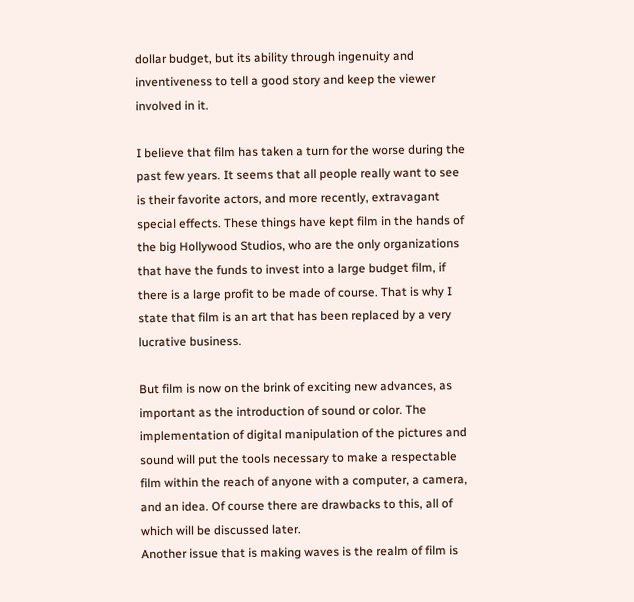dollar budget, but its ability through ingenuity and inventiveness to tell a good story and keep the viewer involved in it.

I believe that film has taken a turn for the worse during the past few years. It seems that all people really want to see is their favorite actors, and more recently, extravagant special effects. These things have kept film in the hands of the big Hollywood Studios, who are the only organizations that have the funds to invest into a large budget film, if there is a large profit to be made of course. That is why I state that film is an art that has been replaced by a very lucrative business.

But film is now on the brink of exciting new advances, as important as the introduction of sound or color. The implementation of digital manipulation of the pictures and sound will put the tools necessary to make a respectable film within the reach of anyone with a computer, a camera, and an idea. Of course there are drawbacks to this, all of which will be discussed later.
Another issue that is making waves is the realm of film is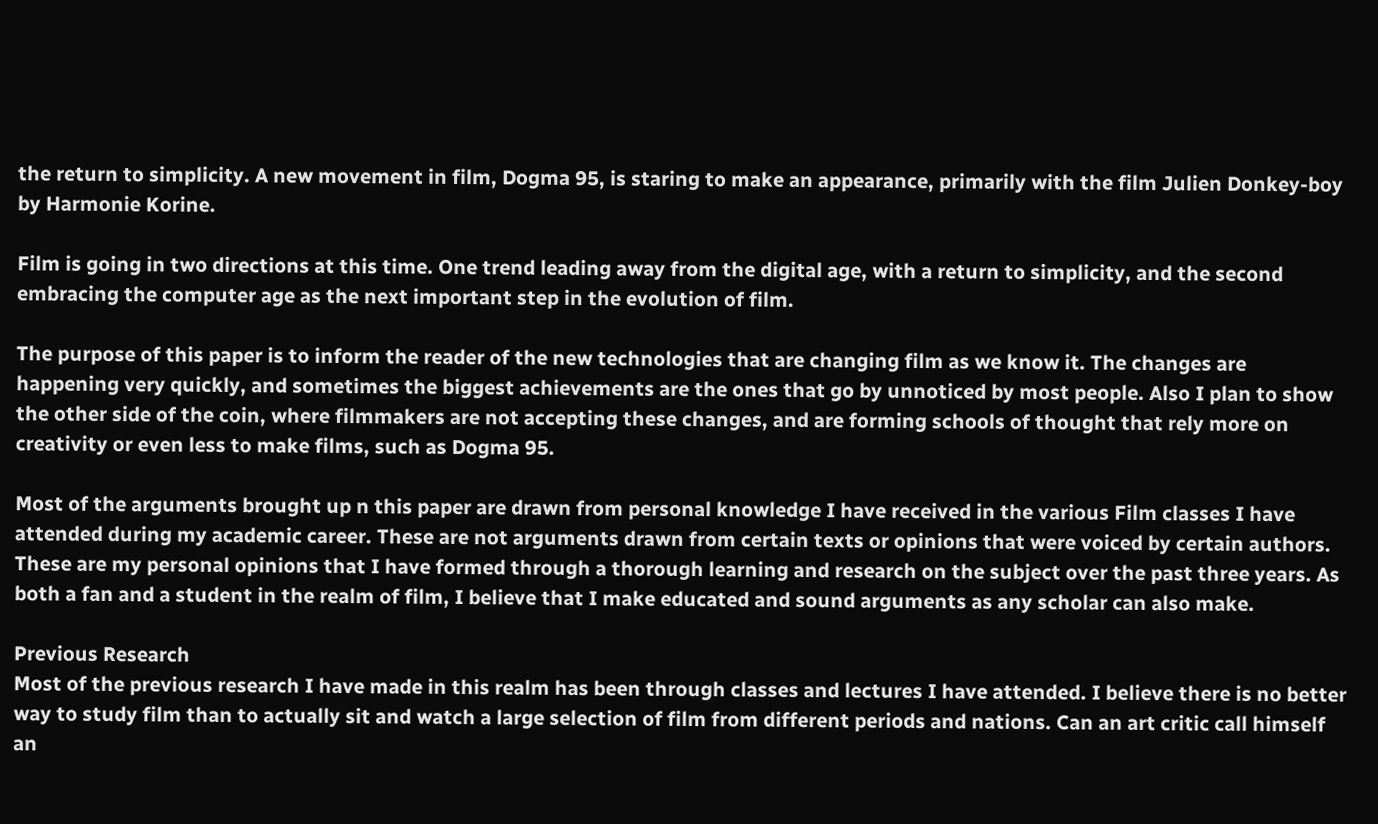the return to simplicity. A new movement in film, Dogma 95, is staring to make an appearance, primarily with the film Julien Donkey-boy by Harmonie Korine.

Film is going in two directions at this time. One trend leading away from the digital age, with a return to simplicity, and the second embracing the computer age as the next important step in the evolution of film.

The purpose of this paper is to inform the reader of the new technologies that are changing film as we know it. The changes are happening very quickly, and sometimes the biggest achievements are the ones that go by unnoticed by most people. Also I plan to show the other side of the coin, where filmmakers are not accepting these changes, and are forming schools of thought that rely more on creativity or even less to make films, such as Dogma 95.

Most of the arguments brought up n this paper are drawn from personal knowledge I have received in the various Film classes I have attended during my academic career. These are not arguments drawn from certain texts or opinions that were voiced by certain authors. These are my personal opinions that I have formed through a thorough learning and research on the subject over the past three years. As both a fan and a student in the realm of film, I believe that I make educated and sound arguments as any scholar can also make.

Previous Research
Most of the previous research I have made in this realm has been through classes and lectures I have attended. I believe there is no better way to study film than to actually sit and watch a large selection of film from different periods and nations. Can an art critic call himself an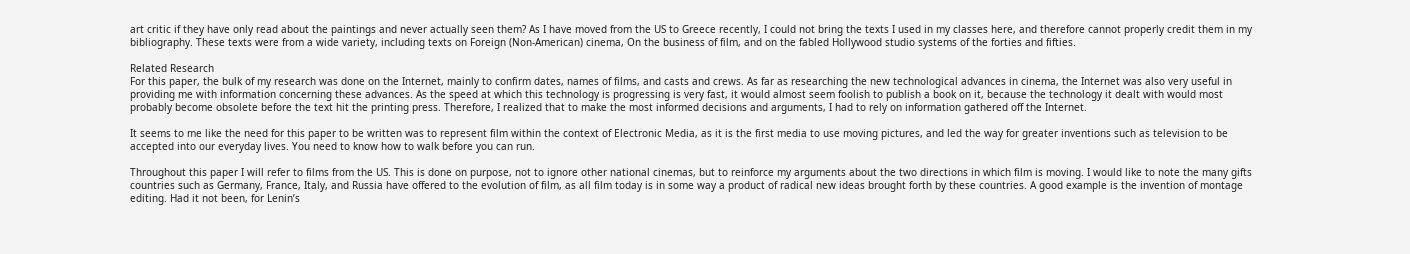art critic if they have only read about the paintings and never actually seen them? As I have moved from the US to Greece recently, I could not bring the texts I used in my classes here, and therefore cannot properly credit them in my bibliography. These texts were from a wide variety, including texts on Foreign (Non-American) cinema, On the business of film, and on the fabled Hollywood studio systems of the forties and fifties.

Related Research
For this paper, the bulk of my research was done on the Internet, mainly to confirm dates, names of films, and casts and crews. As far as researching the new technological advances in cinema, the Internet was also very useful in providing me with information concerning these advances. As the speed at which this technology is progressing is very fast, it would almost seem foolish to publish a book on it, because the technology it dealt with would most probably become obsolete before the text hit the printing press. Therefore, I realized that to make the most informed decisions and arguments, I had to rely on information gathered off the Internet.

It seems to me like the need for this paper to be written was to represent film within the context of Electronic Media, as it is the first media to use moving pictures, and led the way for greater inventions such as television to be accepted into our everyday lives. You need to know how to walk before you can run.

Throughout this paper I will refer to films from the US. This is done on purpose, not to ignore other national cinemas, but to reinforce my arguments about the two directions in which film is moving. I would like to note the many gifts countries such as Germany, France, Italy, and Russia have offered to the evolution of film, as all film today is in some way a product of radical new ideas brought forth by these countries. A good example is the invention of montage editing. Had it not been, for Lenin’s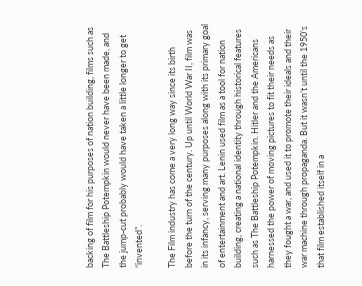backing of film for his purposes of nation building, films such as The Battleship Potempkin would never have been made, and the jump-cut probably would have taken a little longer to get “invented”.

The Film industry has come a very long way since its birth before the turn of the century. Up until World War II, film was in its infancy, serving many purposes along with its primary goal of entertainment and art. Lenin used film as a tool for nation building, creating a national identity through historical features such as The Battleship Potempkin. Hitler and the Americans harnessed the power of moving pictures to fit their needs as they fought a war, and used it to promote their ideals and their war machine through propaganda. But it wasn’t until the 1950’s that film established itself in a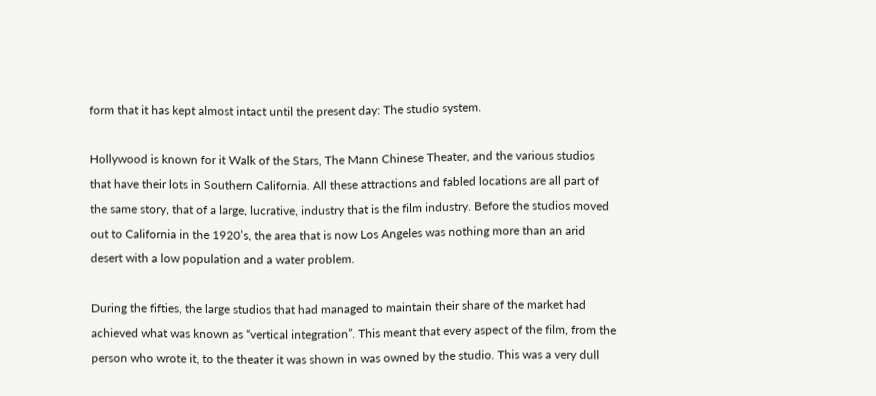form that it has kept almost intact until the present day: The studio system.

Hollywood is known for it Walk of the Stars, The Mann Chinese Theater, and the various studios that have their lots in Southern California. All these attractions and fabled locations are all part of the same story, that of a large, lucrative, industry that is the film industry. Before the studios moved out to California in the 1920’s, the area that is now Los Angeles was nothing more than an arid desert with a low population and a water problem.

During the fifties, the large studios that had managed to maintain their share of the market had achieved what was known as “vertical integration”. This meant that every aspect of the film, from the person who wrote it, to the theater it was shown in was owned by the studio. This was a very dull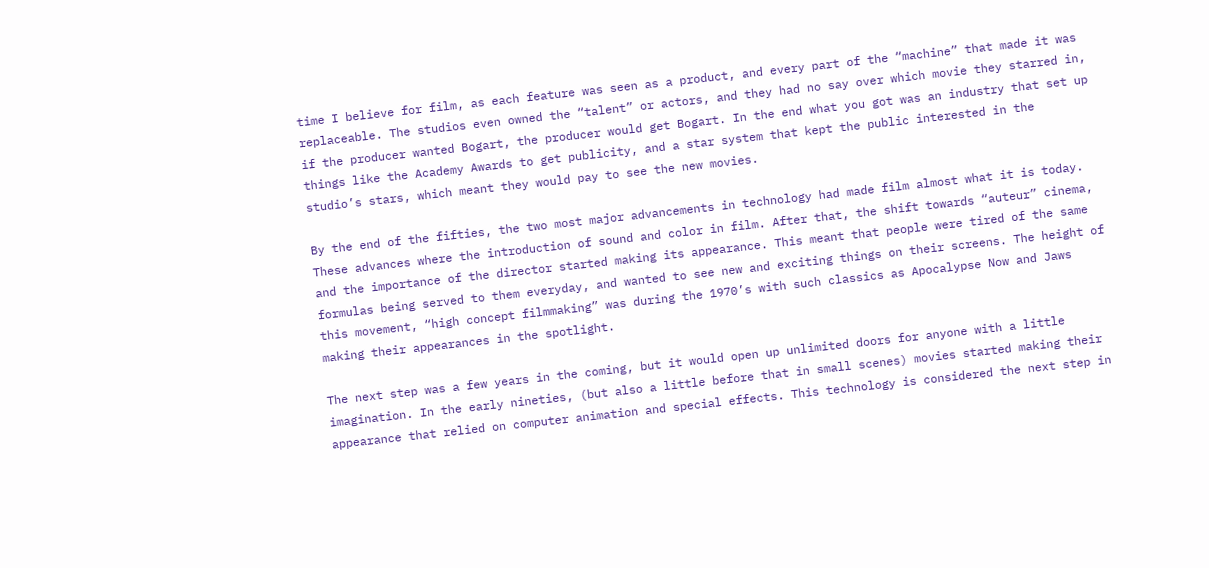time I believe for film, as each feature was seen as a product, and every part of the “machine” that made it was replaceable. The studios even owned the “talent” or actors, and they had no say over which movie they starred in, if the producer wanted Bogart, the producer would get Bogart. In the end what you got was an industry that set up things like the Academy Awards to get publicity, and a star system that kept the public interested in the studio’s stars, which meant they would pay to see the new movies.

By the end of the fifties, the two most major advancements in technology had made film almost what it is today. These advances where the introduction of sound and color in film. After that, the shift towards “auteur” cinema, and the importance of the director started making its appearance. This meant that people were tired of the same formulas being served to them everyday, and wanted to see new and exciting things on their screens. The height of this movement, “high concept filmmaking” was during the 1970’s with such classics as Apocalypse Now and Jaws making their appearances in the spotlight.

The next step was a few years in the coming, but it would open up unlimited doors for anyone with a little imagination. In the early nineties, (but also a little before that in small scenes) movies started making their appearance that relied on computer animation and special effects. This technology is considered the next step in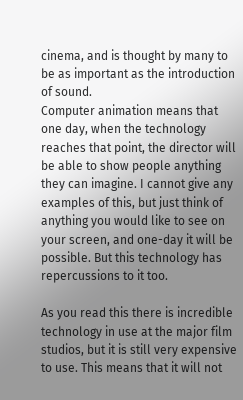cinema, and is thought by many to be as important as the introduction of sound.
Computer animation means that one day, when the technology reaches that point, the director will be able to show people anything they can imagine. I cannot give any examples of this, but just think of anything you would like to see on your screen, and one-day it will be possible. But this technology has repercussions to it too.

As you read this there is incredible technology in use at the major film studios, but it is still very expensive to use. This means that it will not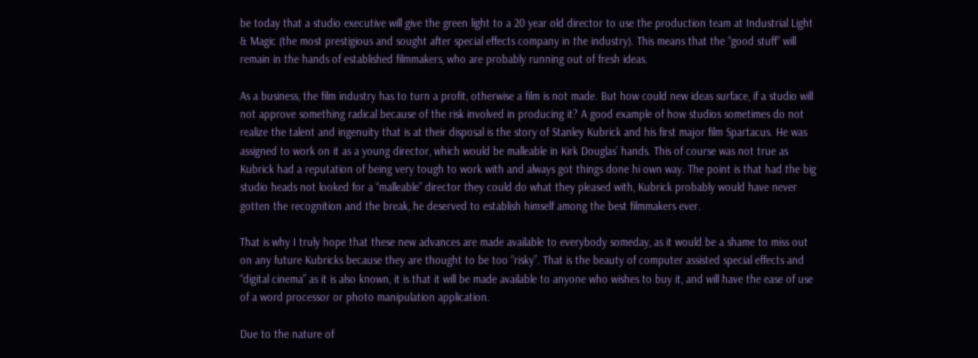be today that a studio executive will give the green light to a 20 year old director to use the production team at Industrial Light & Magic (the most prestigious and sought after special effects company in the industry). This means that the “good stuff” will remain in the hands of established filmmakers, who are probably running out of fresh ideas.

As a business, the film industry has to turn a profit, otherwise a film is not made. But how could new ideas surface, if a studio will not approve something radical because of the risk involved in producing it? A good example of how studios sometimes do not realize the talent and ingenuity that is at their disposal is the story of Stanley Kubrick and his first major film Spartacus. He was assigned to work on it as a young director, which would be malleable in Kirk Douglas’ hands. This of course was not true as Kubrick had a reputation of being very tough to work with and always got things done hi own way. The point is that had the big studio heads not looked for a “malleable” director they could do what they pleased with, Kubrick probably would have never gotten the recognition and the break, he deserved to establish himself among the best filmmakers ever.

That is why I truly hope that these new advances are made available to everybody someday, as it would be a shame to miss out on any future Kubricks because they are thought to be too “risky”. That is the beauty of computer assisted special effects and “digital cinema” as it is also known, it is that it will be made available to anyone who wishes to buy it, and will have the ease of use of a word processor or photo manipulation application.

Due to the nature of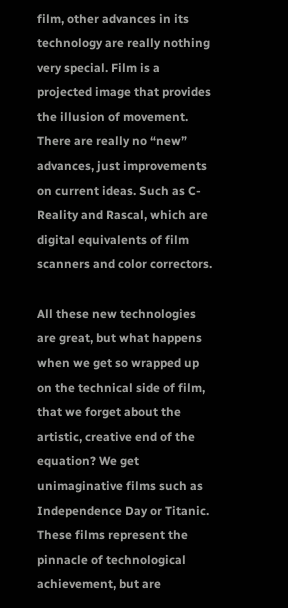film, other advances in its technology are really nothing very special. Film is a projected image that provides the illusion of movement. There are really no “new” advances, just improvements on current ideas. Such as C-Reality and Rascal, which are digital equivalents of film scanners and color correctors.

All these new technologies are great, but what happens when we get so wrapped up on the technical side of film, that we forget about the artistic, creative end of the equation? We get unimaginative films such as Independence Day or Titanic. These films represent the pinnacle of technological achievement, but are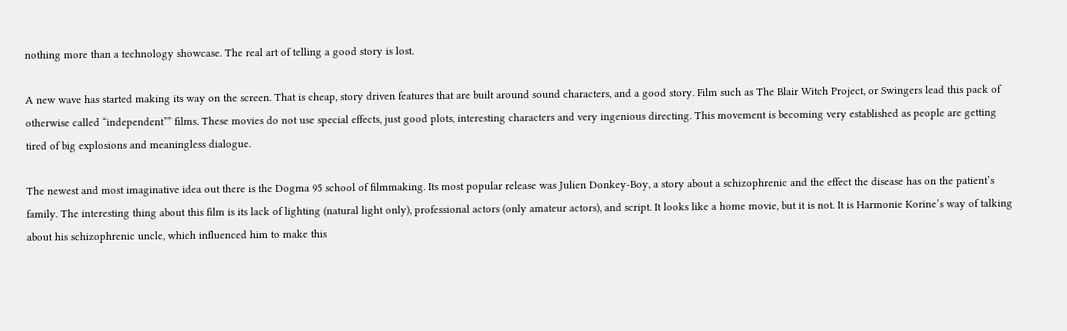nothing more than a technology showcase. The real art of telling a good story is lost.

A new wave has started making its way on the screen. That is cheap, story driven features that are built around sound characters, and a good story. Film such as The Blair Witch Project, or Swingers lead this pack of otherwise called “independent”” films. These movies do not use special effects, just good plots, interesting characters and very ingenious directing. This movement is becoming very established as people are getting tired of big explosions and meaningless dialogue.

The newest and most imaginative idea out there is the Dogma 95 school of filmmaking. Its most popular release was Julien Donkey-Boy, a story about a schizophrenic and the effect the disease has on the patient’s family. The interesting thing about this film is its lack of lighting (natural light only), professional actors (only amateur actors), and script. It looks like a home movie, but it is not. It is Harmonie Korine’s way of talking about his schizophrenic uncle, which influenced him to make this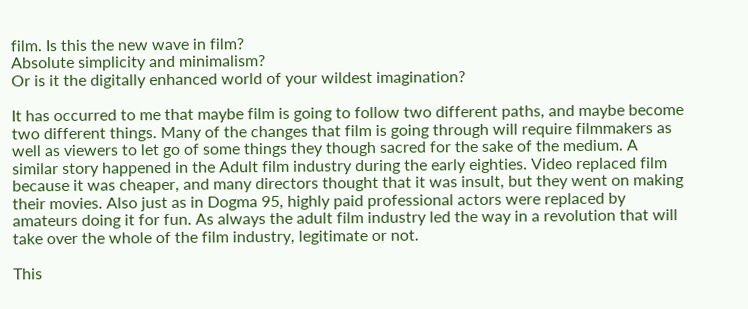film. Is this the new wave in film?
Absolute simplicity and minimalism?
Or is it the digitally enhanced world of your wildest imagination?

It has occurred to me that maybe film is going to follow two different paths, and maybe become two different things. Many of the changes that film is going through will require filmmakers as well as viewers to let go of some things they though sacred for the sake of the medium. A similar story happened in the Adult film industry during the early eighties. Video replaced film because it was cheaper, and many directors thought that it was insult, but they went on making their movies. Also just as in Dogma 95, highly paid professional actors were replaced by amateurs doing it for fun. As always the adult film industry led the way in a revolution that will take over the whole of the film industry, legitimate or not.

This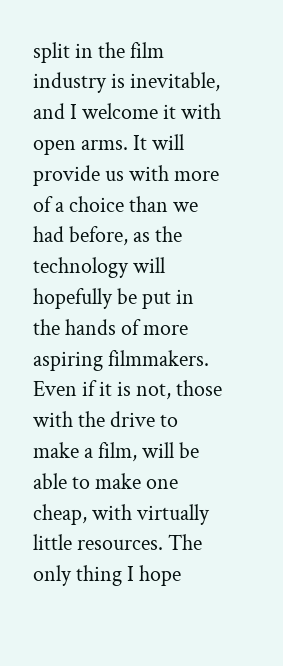split in the film industry is inevitable, and I welcome it with open arms. It will provide us with more of a choice than we had before, as the technology will hopefully be put in the hands of more aspiring filmmakers. Even if it is not, those with the drive to make a film, will be able to make one cheap, with virtually little resources. The only thing I hope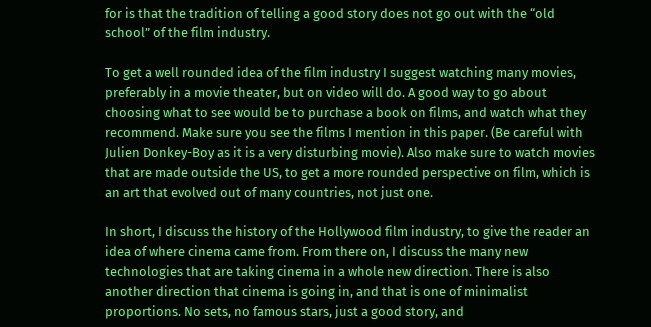for is that the tradition of telling a good story does not go out with the “old school” of the film industry.

To get a well rounded idea of the film industry I suggest watching many movies, preferably in a movie theater, but on video will do. A good way to go about choosing what to see would be to purchase a book on films, and watch what they recommend. Make sure you see the films I mention in this paper. (Be careful with Julien Donkey-Boy as it is a very disturbing movie). Also make sure to watch movies that are made outside the US, to get a more rounded perspective on film, which is an art that evolved out of many countries, not just one.

In short, I discuss the history of the Hollywood film industry, to give the reader an idea of where cinema came from. From there on, I discuss the many new technologies that are taking cinema in a whole new direction. There is also another direction that cinema is going in, and that is one of minimalist proportions. No sets, no famous stars, just a good story, and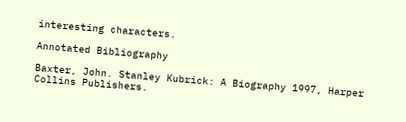interesting characters.

Annotated Bibliography

Baxter, John. Stanley Kubrick: A Biography 1997, Harper Collins Publishers.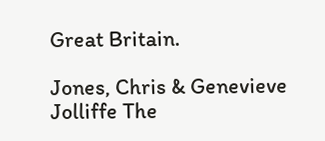Great Britain.

Jones, Chris & Genevieve Jolliffe The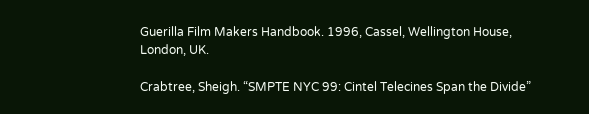Guerilla Film Makers Handbook. 1996, Cassel, Wellington House, London, UK.

Crabtree, Sheigh. “SMPTE NYC 99: Cintel Telecines Span the Divide”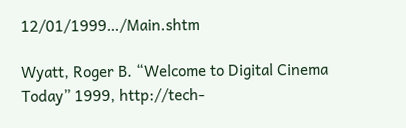12/01/1999…/Main.shtm

Wyatt, Roger B. “Welcome to Digital Cinema Today” 1999, http://tech-